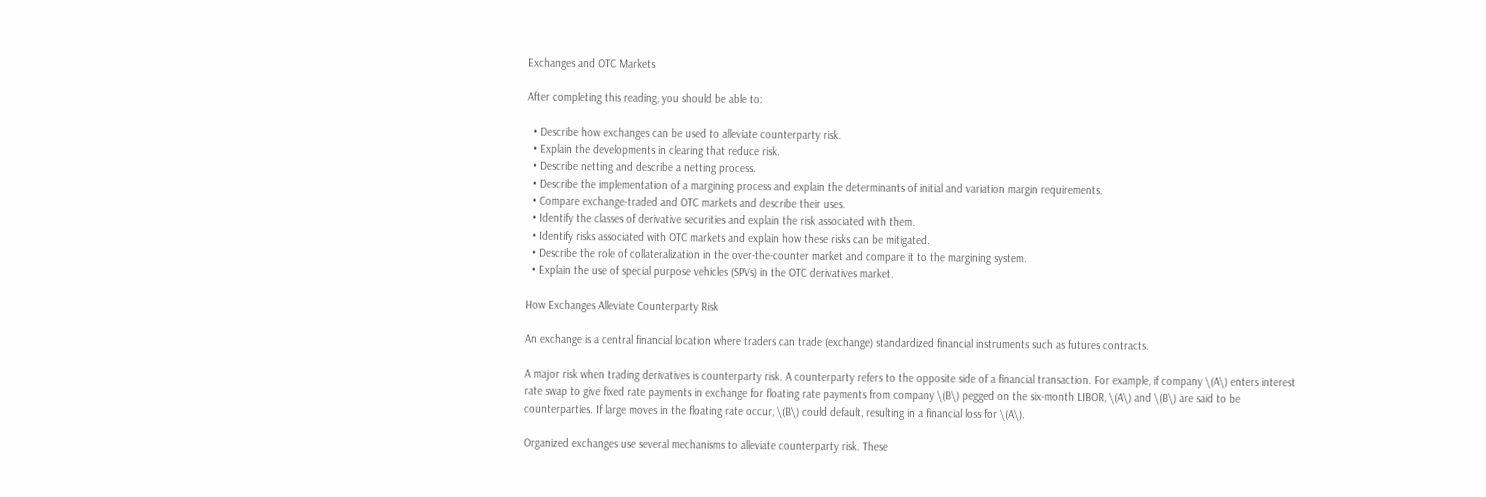Exchanges and OTC Markets

After completing this reading, you should be able to:

  • Describe how exchanges can be used to alleviate counterparty risk.
  • Explain the developments in clearing that reduce risk.
  • Describe netting and describe a netting process.
  • Describe the implementation of a margining process and explain the determinants of initial and variation margin requirements.
  • Compare exchange-traded and OTC markets and describe their uses.
  • Identify the classes of derivative securities and explain the risk associated with them.
  • Identify risks associated with OTC markets and explain how these risks can be mitigated.
  • Describe the role of collateralization in the over-the-counter market and compare it to the margining system.
  • Explain the use of special purpose vehicles (SPVs) in the OTC derivatives market.

How Exchanges Alleviate Counterparty Risk

An exchange is a central financial location where traders can trade (exchange) standardized financial instruments such as futures contracts.

A major risk when trading derivatives is counterparty risk. A counterparty refers to the opposite side of a financial transaction. For example, if company \(A\) enters interest rate swap to give fixed rate payments in exchange for floating rate payments from company \(B\) pegged on the six-month LIBOR, \(A\) and \(B\) are said to be counterparties. If large moves in the floating rate occur, \(B\) could default, resulting in a financial loss for \(A\).

Organized exchanges use several mechanisms to alleviate counterparty risk. These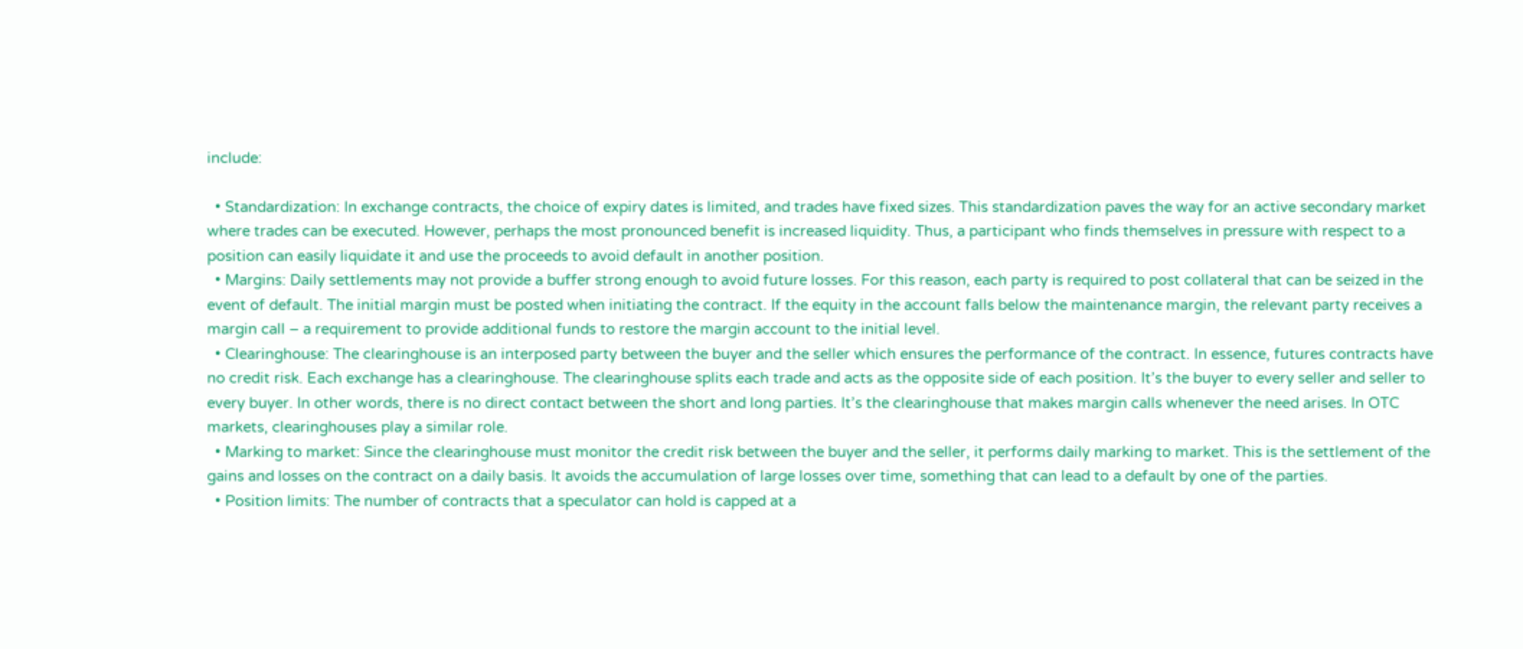include:

  • Standardization: In exchange contracts, the choice of expiry dates is limited, and trades have fixed sizes. This standardization paves the way for an active secondary market where trades can be executed. However, perhaps the most pronounced benefit is increased liquidity. Thus, a participant who finds themselves in pressure with respect to a position can easily liquidate it and use the proceeds to avoid default in another position.
  • Margins: Daily settlements may not provide a buffer strong enough to avoid future losses. For this reason, each party is required to post collateral that can be seized in the event of default. The initial margin must be posted when initiating the contract. If the equity in the account falls below the maintenance margin, the relevant party receives a margin call – a requirement to provide additional funds to restore the margin account to the initial level.
  • Clearinghouse: The clearinghouse is an interposed party between the buyer and the seller which ensures the performance of the contract. In essence, futures contracts have no credit risk. Each exchange has a clearinghouse. The clearinghouse splits each trade and acts as the opposite side of each position. It’s the buyer to every seller and seller to every buyer. In other words, there is no direct contact between the short and long parties. It’s the clearinghouse that makes margin calls whenever the need arises. In OTC markets, clearinghouses play a similar role.
  • Marking to market: Since the clearinghouse must monitor the credit risk between the buyer and the seller, it performs daily marking to market. This is the settlement of the gains and losses on the contract on a daily basis. It avoids the accumulation of large losses over time, something that can lead to a default by one of the parties.
  • Position limits: The number of contracts that a speculator can hold is capped at a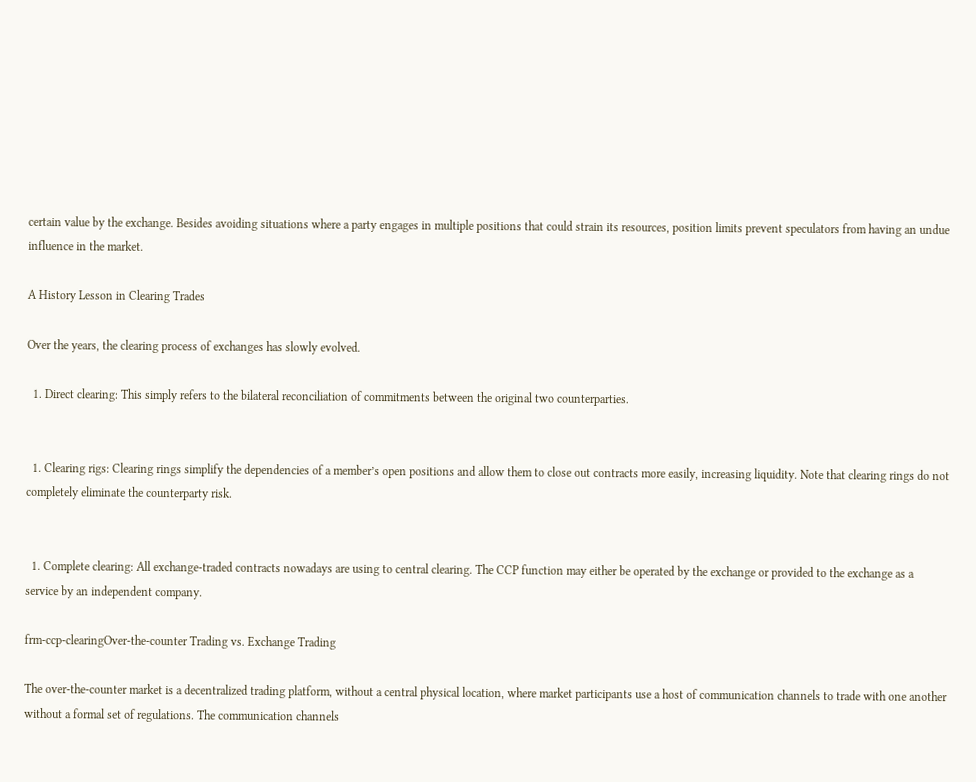certain value by the exchange. Besides avoiding situations where a party engages in multiple positions that could strain its resources, position limits prevent speculators from having an undue influence in the market.

A History Lesson in Clearing Trades

Over the years, the clearing process of exchanges has slowly evolved.

  1. Direct clearing: This simply refers to the bilateral reconciliation of commitments between the original two counterparties.


  1. Clearing rigs: Clearing rings simplify the dependencies of a member’s open positions and allow them to close out contracts more easily, increasing liquidity. Note that clearing rings do not completely eliminate the counterparty risk.


  1. Complete clearing: All exchange-traded contracts nowadays are using to central clearing. The CCP function may either be operated by the exchange or provided to the exchange as a service by an independent company.

frm-ccp-clearingOver-the-counter Trading vs. Exchange Trading

The over-the-counter market is a decentralized trading platform, without a central physical location, where market participants use a host of communication channels to trade with one another without a formal set of regulations. The communication channels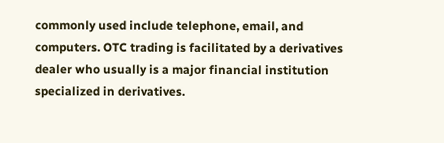commonly used include telephone, email, and computers. OTC trading is facilitated by a derivatives dealer who usually is a major financial institution specialized in derivatives.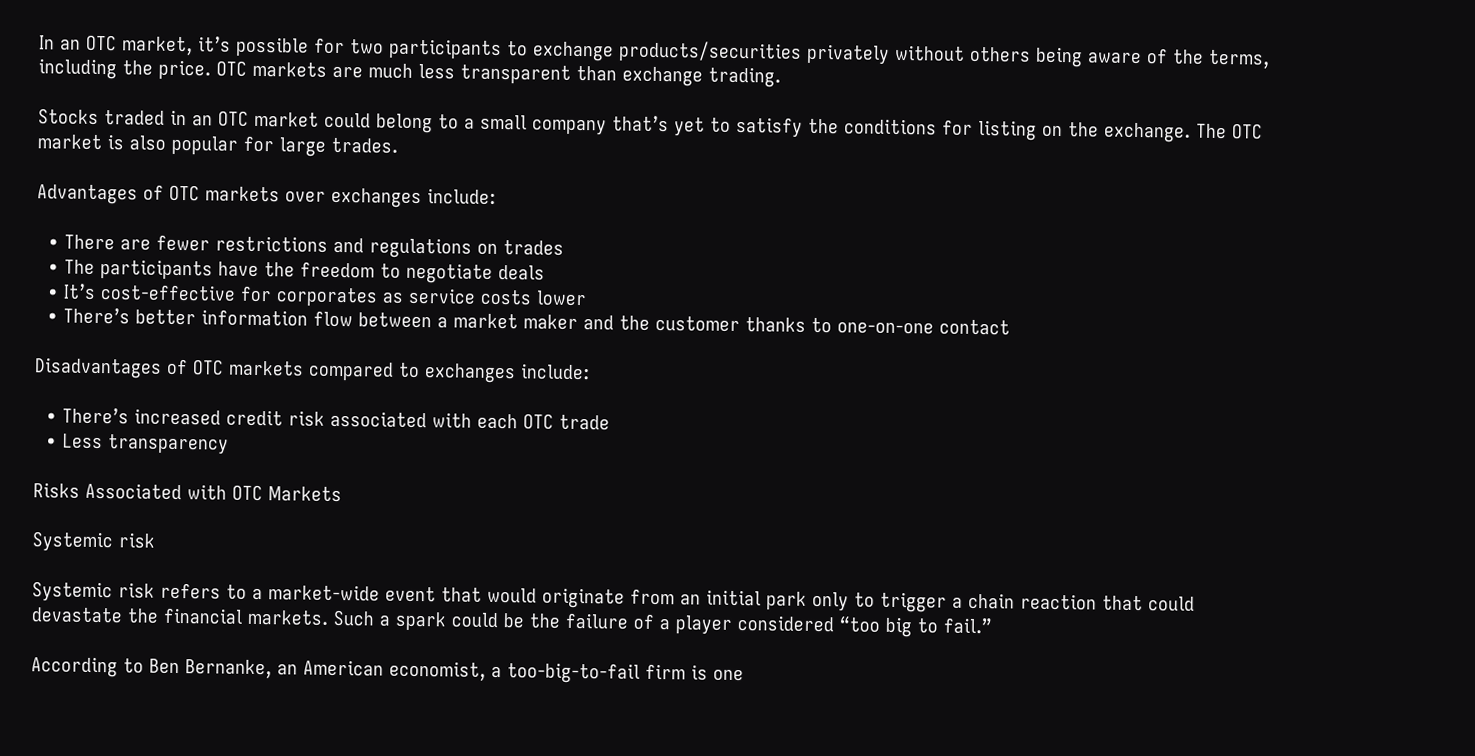In an OTC market, it’s possible for two participants to exchange products/securities privately without others being aware of the terms, including the price. OTC markets are much less transparent than exchange trading.

Stocks traded in an OTC market could belong to a small company that’s yet to satisfy the conditions for listing on the exchange. The OTC market is also popular for large trades.

Advantages of OTC markets over exchanges include:

  • There are fewer restrictions and regulations on trades
  • The participants have the freedom to negotiate deals
  • It’s cost-effective for corporates as service costs lower
  • There’s better information flow between a market maker and the customer thanks to one-on-one contact

Disadvantages of OTC markets compared to exchanges include:

  • There’s increased credit risk associated with each OTC trade
  • Less transparency

Risks Associated with OTC Markets

Systemic risk

Systemic risk refers to a market-wide event that would originate from an initial park only to trigger a chain reaction that could devastate the financial markets. Such a spark could be the failure of a player considered “too big to fail.”

According to Ben Bernanke, an American economist, a too-big-to-fail firm is one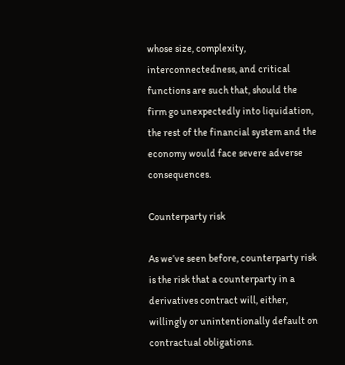whose size, complexity, interconnectedness, and critical functions are such that, should the firm go unexpectedly into liquidation, the rest of the financial system and the economy would face severe adverse consequences.

Counterparty risk

As we’ve seen before, counterparty risk is the risk that a counterparty in a derivatives contract will, either, willingly or unintentionally default on contractual obligations.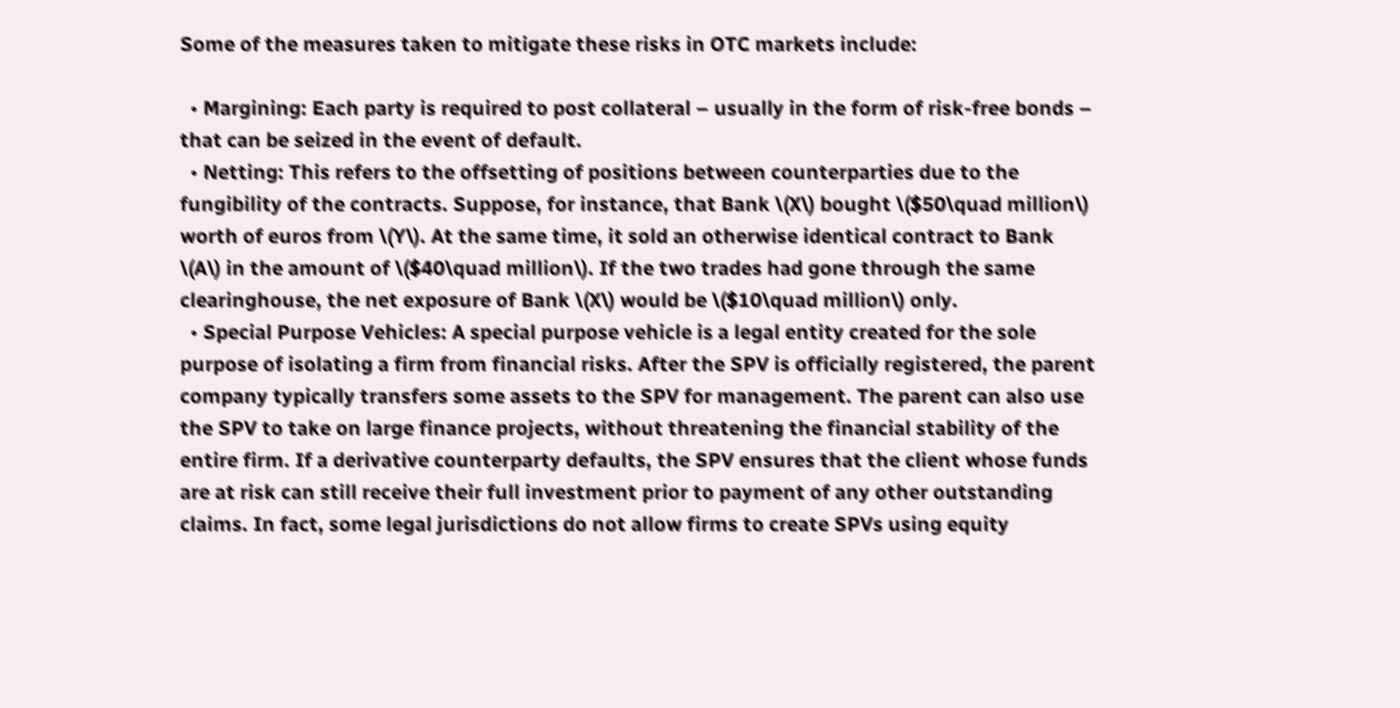Some of the measures taken to mitigate these risks in OTC markets include:

  • Margining: Each party is required to post collateral – usually in the form of risk-free bonds – that can be seized in the event of default.
  • Netting: This refers to the offsetting of positions between counterparties due to the fungibility of the contracts. Suppose, for instance, that Bank \(X\) bought \($50\quad million\) worth of euros from \(Y\). At the same time, it sold an otherwise identical contract to Bank \(A\) in the amount of \($40\quad million\). If the two trades had gone through the same clearinghouse, the net exposure of Bank \(X\) would be \($10\quad million\) only.
  • Special Purpose Vehicles: A special purpose vehicle is a legal entity created for the sole purpose of isolating a firm from financial risks. After the SPV is officially registered, the parent company typically transfers some assets to the SPV for management. The parent can also use the SPV to take on large finance projects, without threatening the financial stability of the entire firm. If a derivative counterparty defaults, the SPV ensures that the client whose funds are at risk can still receive their full investment prior to payment of any other outstanding claims. In fact, some legal jurisdictions do not allow firms to create SPVs using equity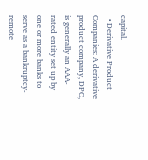capital.
  • Derivative Product Companies: A derivative product company, DPC, is generally an AAA-rated entity set up by one or more banks to serve as a bankruptcy-remote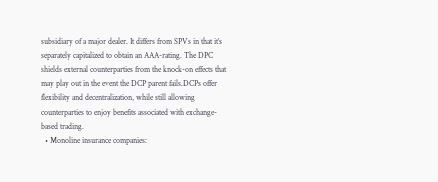subsidiary of a major dealer. It differs from SPVs in that it’s separately capitalized to obtain an AAA-rating. The DPC shields external counterparties from the knock-on effects that may play out in the event the DCP parent fails.DCPs offer flexibility and decentralization, while still allowing counterparties to enjoy benefits associated with exchange-based trading.
  • Monoline insurance companies: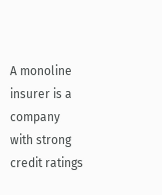A monoline insurer is a company with strong credit ratings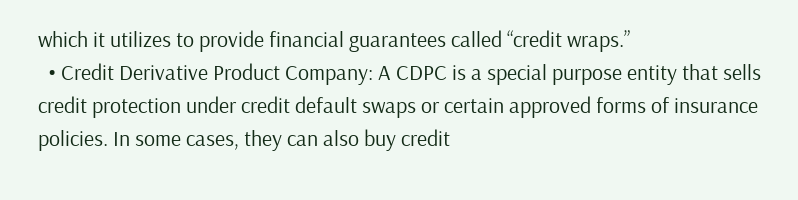which it utilizes to provide financial guarantees called “credit wraps.”
  • Credit Derivative Product Company: A CDPC is a special purpose entity that sells credit protection under credit default swaps or certain approved forms of insurance policies. In some cases, they can also buy credit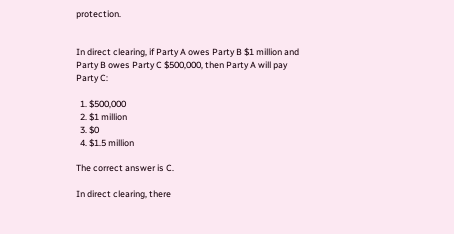protection.


In direct clearing, if Party A owes Party B $1 million and Party B owes Party C $500,000, then Party A will pay Party C:

  1. $500,000
  2. $1 million
  3. $0
  4. $1.5 million

The correct answer is C.

In direct clearing, there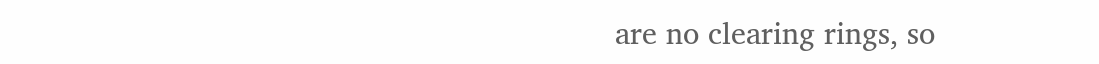are no clearing rings, so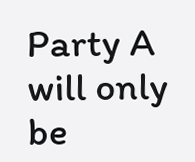Party A will only be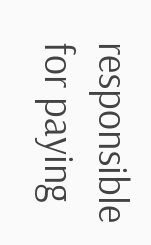responsible for paying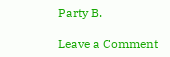Party B.

Leave a Comment